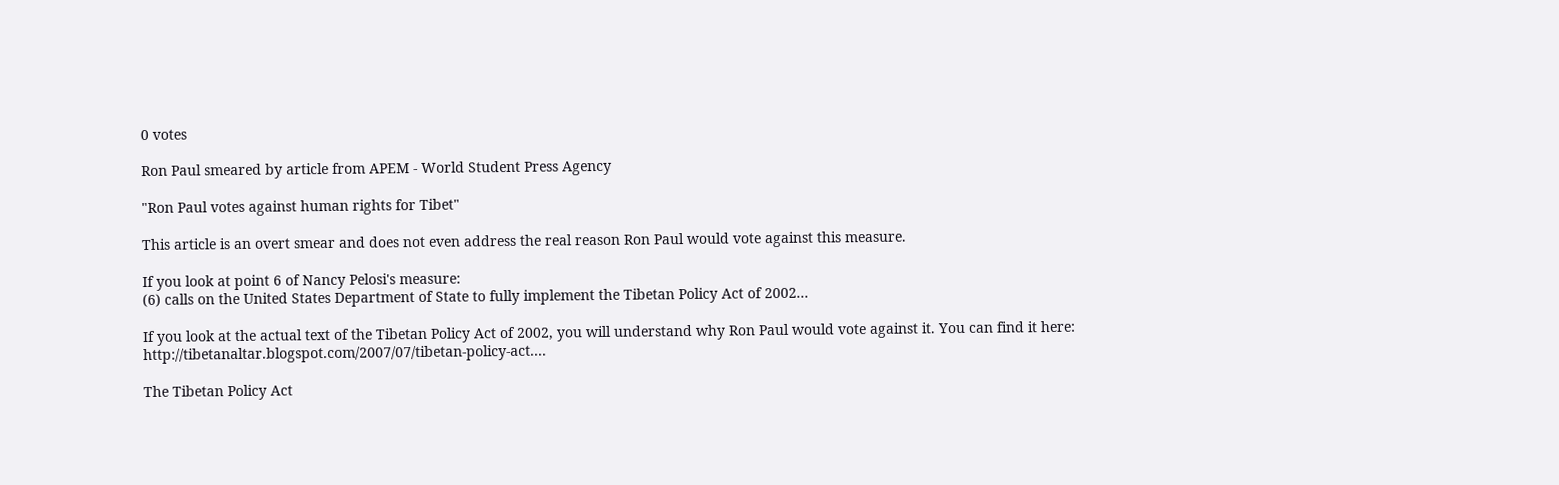0 votes

Ron Paul smeared by article from APEM - World Student Press Agency

"Ron Paul votes against human rights for Tibet"

This article is an overt smear and does not even address the real reason Ron Paul would vote against this measure.

If you look at point 6 of Nancy Pelosi's measure:
(6) calls on the United States Department of State to fully implement the Tibetan Policy Act of 2002...

If you look at the actual text of the Tibetan Policy Act of 2002, you will understand why Ron Paul would vote against it. You can find it here: http://tibetanaltar.blogspot.com/2007/07/tibetan-policy-act....

The Tibetan Policy Act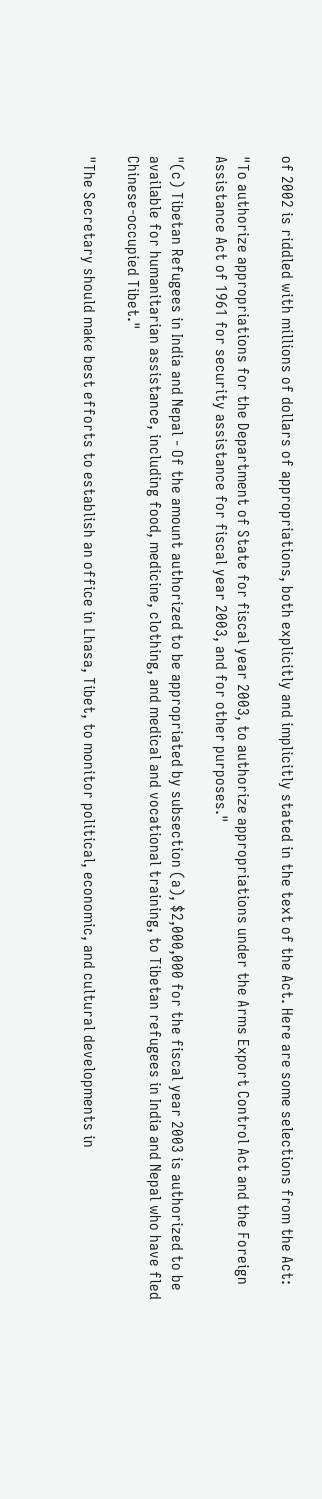of 2002 is riddled with millions of dollars of appropriations, both explicitly and implicitly stated in the text of the Act. Here are some selections from the Act:

"To authorize appropriations for the Department of State for fiscal year 2003, to authorize appropriations under the Arms Export Control Act and the Foreign Assistance Act of 1961 for security assistance for fiscal year 2003, and for other purposes."

"(c) Tibetan Refugees in India and Nepal - Of the amount authorized to be appropriated by subsection (a), $2,000,000 for the fiscal year 2003 is authorized to be available for humanitarian assistance, including food, medicine, clothing, and medical and vocational training, to Tibetan refugees in India and Nepal who have fled Chinese-occupied Tibet."

"The Secretary should make best efforts to establish an office in Lhasa, Tibet, to monitor political, economic, and cultural developments in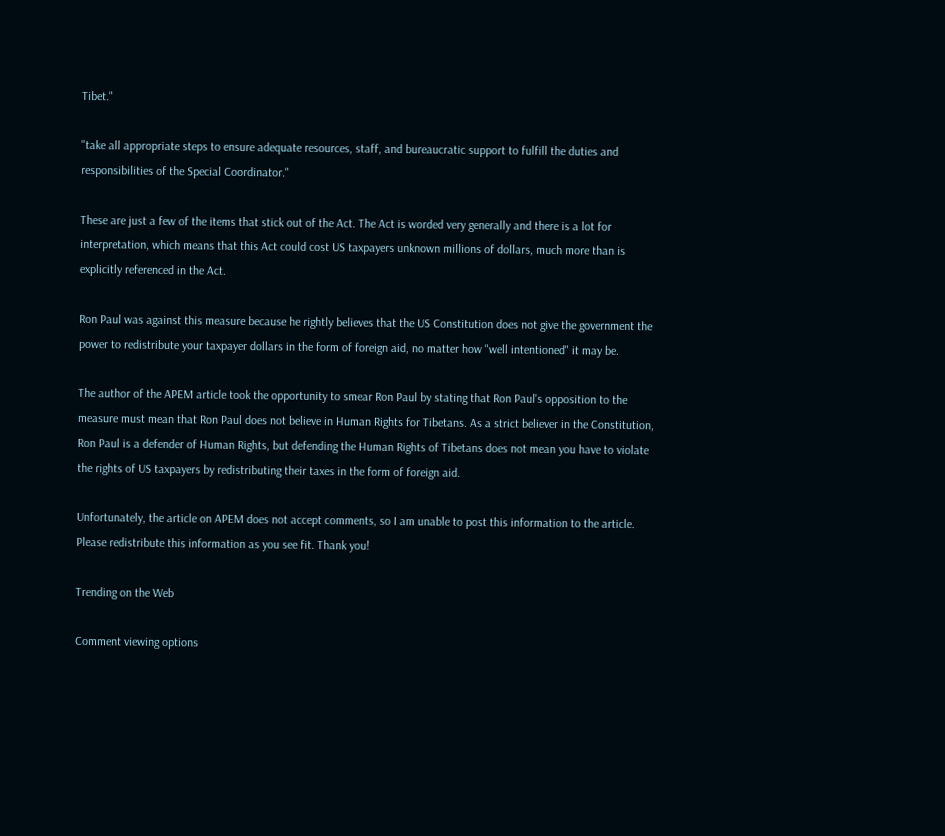Tibet."

"take all appropriate steps to ensure adequate resources, staff, and bureaucratic support to fulfill the duties and responsibilities of the Special Coordinator."

These are just a few of the items that stick out of the Act. The Act is worded very generally and there is a lot for interpretation, which means that this Act could cost US taxpayers unknown millions of dollars, much more than is explicitly referenced in the Act.

Ron Paul was against this measure because he rightly believes that the US Constitution does not give the government the power to redistribute your taxpayer dollars in the form of foreign aid, no matter how "well intentioned" it may be.

The author of the APEM article took the opportunity to smear Ron Paul by stating that Ron Paul's opposition to the measure must mean that Ron Paul does not believe in Human Rights for Tibetans. As a strict believer in the Constitution, Ron Paul is a defender of Human Rights, but defending the Human Rights of Tibetans does not mean you have to violate the rights of US taxpayers by redistributing their taxes in the form of foreign aid.

Unfortunately, the article on APEM does not accept comments, so I am unable to post this information to the article. Please redistribute this information as you see fit. Thank you!

Trending on the Web

Comment viewing options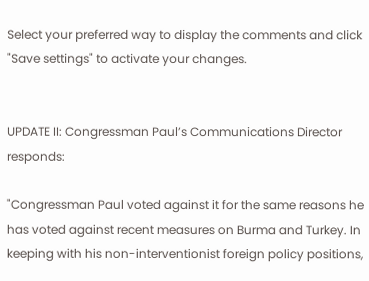Select your preferred way to display the comments and click "Save settings" to activate your changes.


UPDATE II: Congressman Paul’s Communications Director responds:

"Congressman Paul voted against it for the same reasons he has voted against recent measures on Burma and Turkey. In keeping with his non-interventionist foreign policy positions,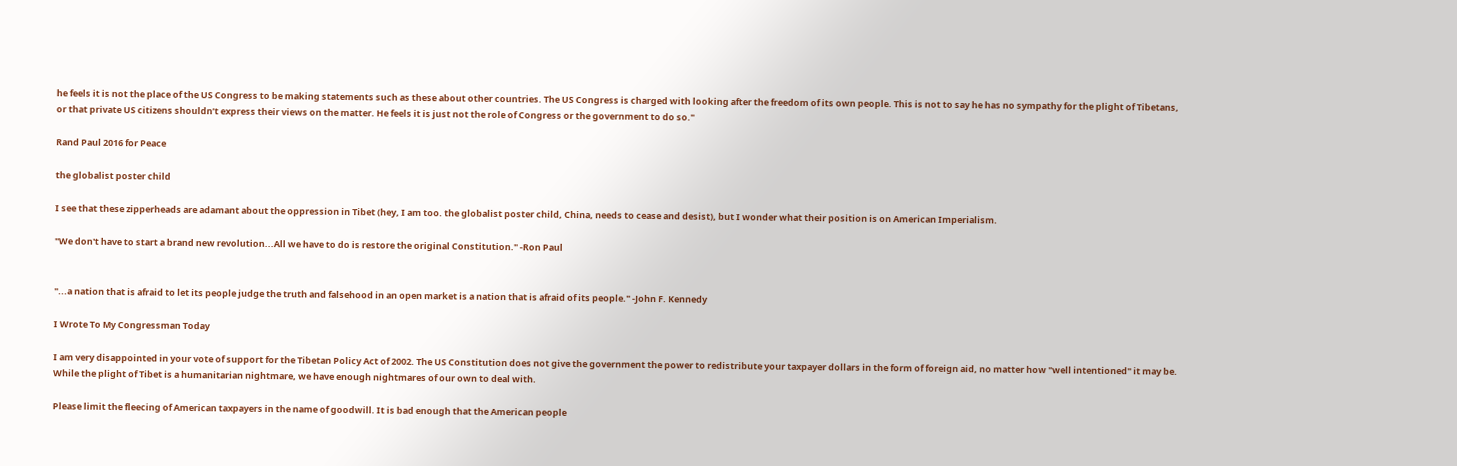he feels it is not the place of the US Congress to be making statements such as these about other countries. The US Congress is charged with looking after the freedom of its own people. This is not to say he has no sympathy for the plight of Tibetans, or that private US citizens shouldn’t express their views on the matter. He feels it is just not the role of Congress or the government to do so."

Rand Paul 2016 for Peace

the globalist poster child

I see that these zipperheads are adamant about the oppression in Tibet (hey, I am too. the globalist poster child, China, needs to cease and desist), but I wonder what their position is on American Imperialism.

"We don't have to start a brand new revolution...All we have to do is restore the original Constitution." -Ron Paul


"...a nation that is afraid to let its people judge the truth and falsehood in an open market is a nation that is afraid of its people." -John F. Kennedy

I Wrote To My Congressman Today

I am very disappointed in your vote of support for the Tibetan Policy Act of 2002. The US Constitution does not give the government the power to redistribute your taxpayer dollars in the form of foreign aid, no matter how "well intentioned" it may be. While the plight of Tibet is a humanitarian nightmare, we have enough nightmares of our own to deal with.

Please limit the fleecing of American taxpayers in the name of goodwill. It is bad enough that the American people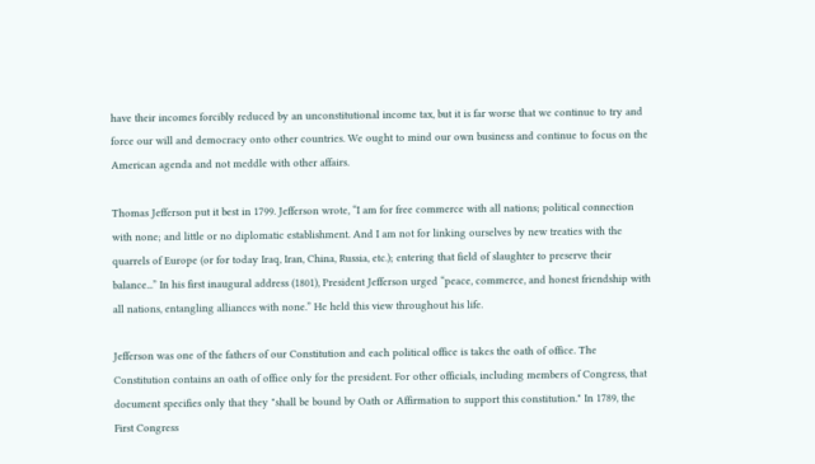have their incomes forcibly reduced by an unconstitutional income tax, but it is far worse that we continue to try and force our will and democracy onto other countries. We ought to mind our own business and continue to focus on the American agenda and not meddle with other affairs.

Thomas Jefferson put it best in 1799. Jefferson wrote, “I am for free commerce with all nations; political connection with none; and little or no diplomatic establishment. And I am not for linking ourselves by new treaties with the quarrels of Europe (or for today Iraq, Iran, China, Russia, etc.); entering that field of slaughter to preserve their balance...” In his first inaugural address (1801), President Jefferson urged “peace, commerce, and honest friendship with all nations, entangling alliances with none.” He held this view throughout his life.

Jefferson was one of the fathers of our Constitution and each political office is takes the oath of office. The Constitution contains an oath of office only for the president. For other officials, including members of Congress, that document specifies only that they "shall be bound by Oath or Affirmation to support this constitution." In 1789, the First Congress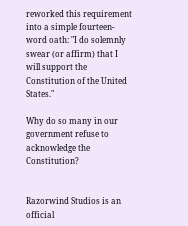reworked this requirement into a simple fourteen-word oath: "I do solemnly swear (or affirm) that I will support the Constitution of the United States."

Why do so many in our government refuse to acknowledge the Constitution?


Razorwind Studios is an official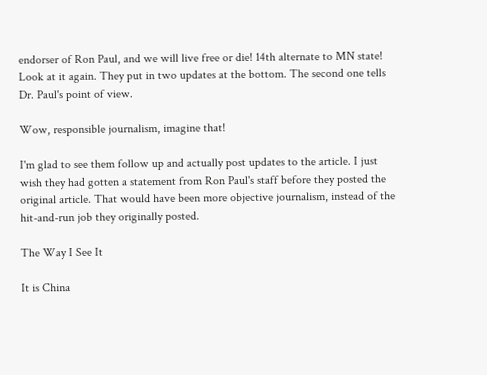endorser of Ron Paul, and we will live free or die! 14th alternate to MN state!
Look at it again. They put in two updates at the bottom. The second one tells Dr. Paul's point of view.

Wow, responsible journalism, imagine that!

I'm glad to see them follow up and actually post updates to the article. I just wish they had gotten a statement from Ron Paul's staff before they posted the original article. That would have been more objective journalism, instead of the hit-and-run job they originally posted.

The Way I See It

It is China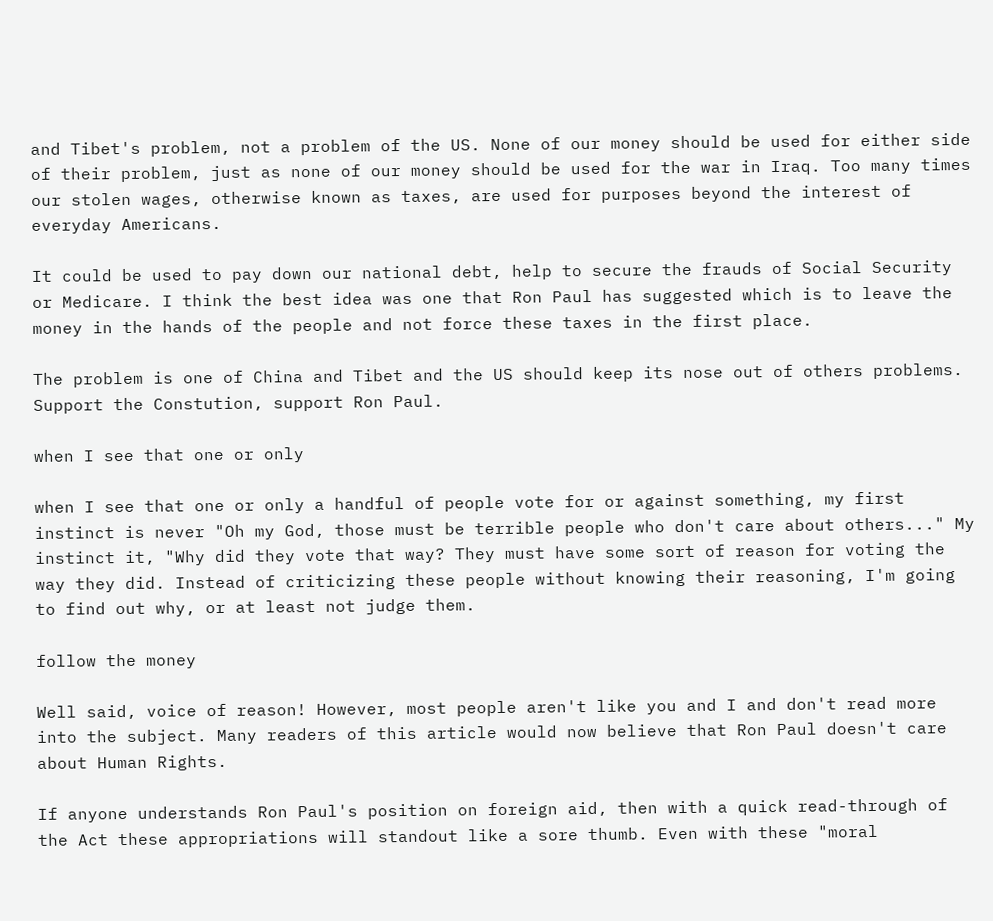and Tibet's problem, not a problem of the US. None of our money should be used for either side of their problem, just as none of our money should be used for the war in Iraq. Too many times our stolen wages, otherwise known as taxes, are used for purposes beyond the interest of everyday Americans.

It could be used to pay down our national debt, help to secure the frauds of Social Security or Medicare. I think the best idea was one that Ron Paul has suggested which is to leave the money in the hands of the people and not force these taxes in the first place.

The problem is one of China and Tibet and the US should keep its nose out of others problems. Support the Constution, support Ron Paul.

when I see that one or only

when I see that one or only a handful of people vote for or against something, my first instinct is never "Oh my God, those must be terrible people who don't care about others..." My instinct it, "Why did they vote that way? They must have some sort of reason for voting the way they did. Instead of criticizing these people without knowing their reasoning, I'm going to find out why, or at least not judge them.

follow the money

Well said, voice of reason! However, most people aren't like you and I and don't read more into the subject. Many readers of this article would now believe that Ron Paul doesn't care about Human Rights.

If anyone understands Ron Paul's position on foreign aid, then with a quick read-through of the Act these appropriations will standout like a sore thumb. Even with these "moral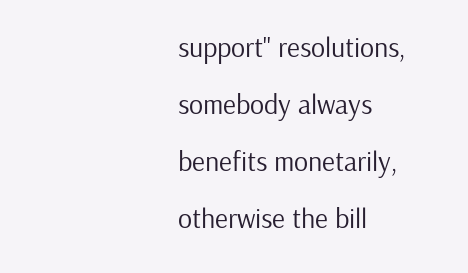support" resolutions, somebody always benefits monetarily, otherwise the bill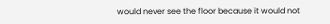would never see the floor because it would not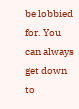be lobbied for. You can always get down to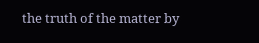the truth of the matter by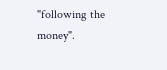"following the money".